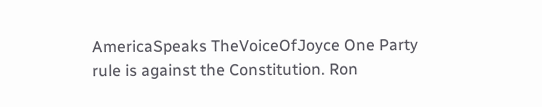AmericaSpeaks TheVoiceOfJoyce One Party rule is against the Constitution. Ron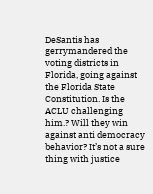DeSantis has gerrymandered the voting districts in Florida, going against the Florida State Constitution. Is the ACLU challenging him.? Will they win against anti democracy behavior? It’s not a sure thing with justice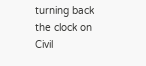turning back the clock on Civil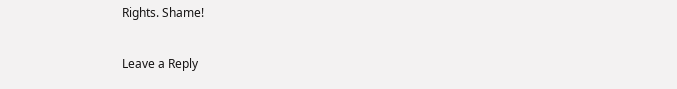Rights. Shame!

Leave a Reply